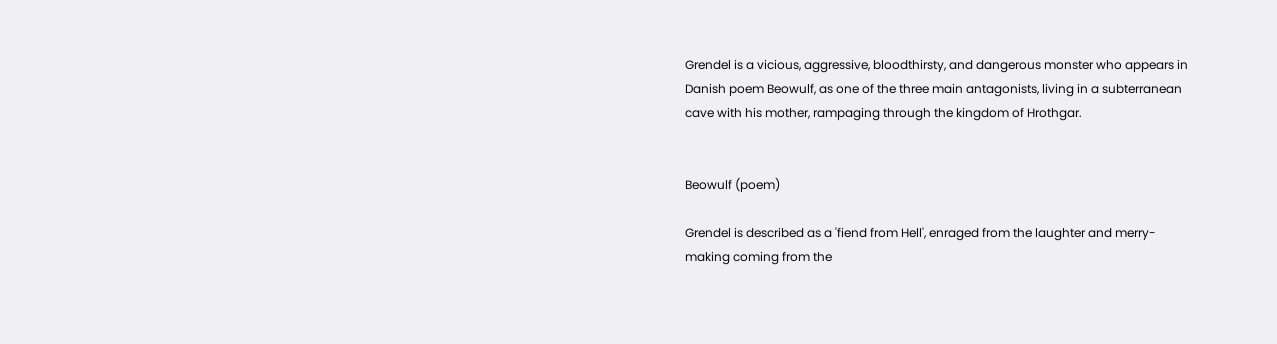Grendel is a vicious, aggressive, bloodthirsty, and dangerous monster who appears in Danish poem Beowulf, as one of the three main antagonists, living in a subterranean cave with his mother, rampaging through the kingdom of Hrothgar.


Beowulf (poem)

Grendel is described as a 'fiend from Hell', enraged from the laughter and merry-making coming from the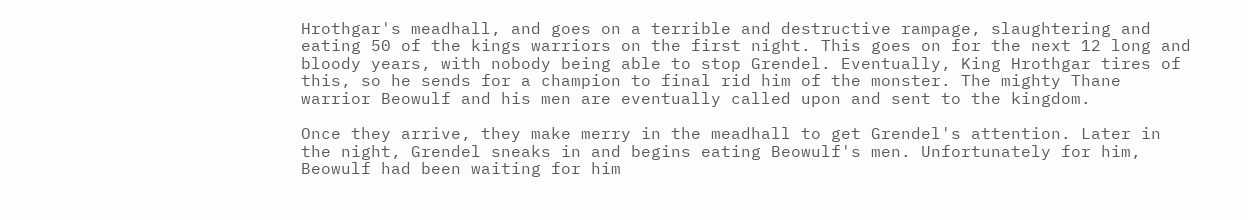Hrothgar's meadhall, and goes on a terrible and destructive rampage, slaughtering and eating 50 of the kings warriors on the first night. This goes on for the next 12 long and bloody years, with nobody being able to stop Grendel. Eventually, King Hrothgar tires of this, so he sends for a champion to final rid him of the monster. The mighty Thane warrior Beowulf and his men are eventually called upon and sent to the kingdom.

Once they arrive, they make merry in the meadhall to get Grendel's attention. Later in the night, Grendel sneaks in and begins eating Beowulf's men. Unfortunately for him, Beowulf had been waiting for him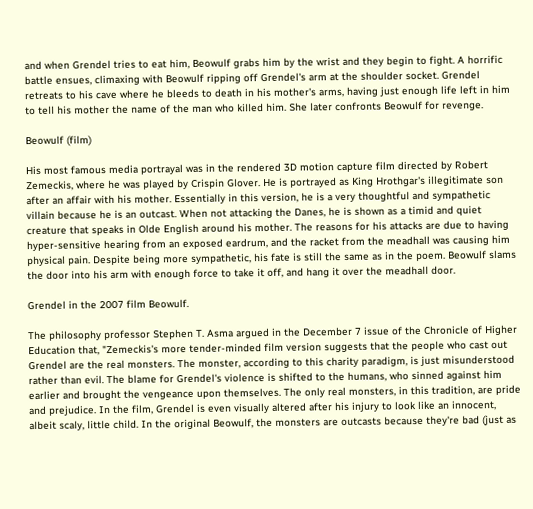and when Grendel tries to eat him, Beowulf grabs him by the wrist and they begin to fight. A horrific battle ensues, climaxing with Beowulf ripping off Grendel's arm at the shoulder socket. Grendel retreats to his cave where he bleeds to death in his mother's arms, having just enough life left in him to tell his mother the name of the man who killed him. She later confronts Beowulf for revenge.

Beowulf (film)

His most famous media portrayal was in the rendered 3D motion capture film directed by Robert Zemeckis, where he was played by Crispin Glover. He is portrayed as King Hrothgar's illegitimate son after an affair with his mother. Essentially in this version, he is a very thoughtful and sympathetic villain because he is an outcast. When not attacking the Danes, he is shown as a timid and quiet creature that speaks in Olde English around his mother. The reasons for his attacks are due to having hyper-sensitive hearing from an exposed eardrum, and the racket from the meadhall was causing him physical pain. Despite being more sympathetic, his fate is still the same as in the poem. Beowulf slams the door into his arm with enough force to take it off, and hang it over the meadhall door.

Grendel in the 2007 film Beowulf.

The philosophy professor Stephen T. Asma argued in the December 7 issue of the Chronicle of Higher Education that, "Zemeckis's more tender-minded film version suggests that the people who cast out Grendel are the real monsters. The monster, according to this charity paradigm, is just misunderstood rather than evil. The blame for Grendel's violence is shifted to the humans, who sinned against him earlier and brought the vengeance upon themselves. The only real monsters, in this tradition, are pride and prejudice. In the film, Grendel is even visually altered after his injury to look like an innocent, albeit scaly, little child. In the original Beowulf, the monsters are outcasts because they're bad (just as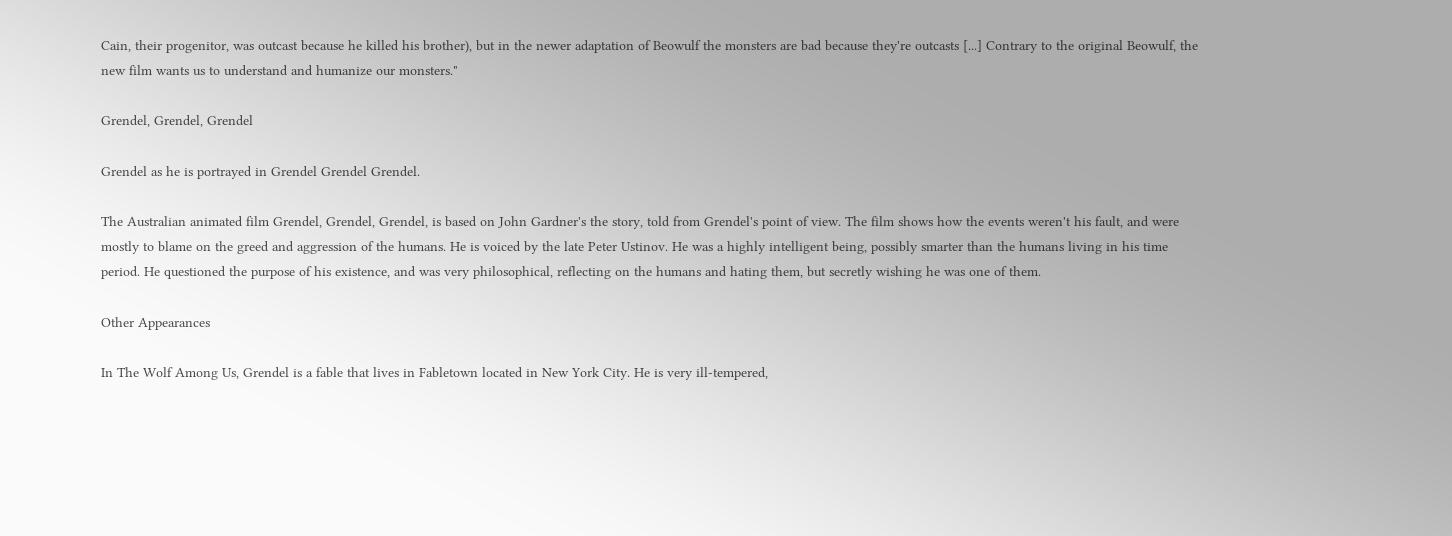Cain, their progenitor, was outcast because he killed his brother), but in the newer adaptation of Beowulf the monsters are bad because they're outcasts [...] Contrary to the original Beowulf, the new film wants us to understand and humanize our monsters."

Grendel, Grendel, Grendel

Grendel as he is portrayed in Grendel Grendel Grendel.

The Australian animated film Grendel, Grendel, Grendel, is based on John Gardner's the story, told from Grendel's point of view. The film shows how the events weren't his fault, and were mostly to blame on the greed and aggression of the humans. He is voiced by the late Peter Ustinov. He was a highly intelligent being, possibly smarter than the humans living in his time period. He questioned the purpose of his existence, and was very philosophical, reflecting on the humans and hating them, but secretly wishing he was one of them.

Other Appearances

In The Wolf Among Us, Grendel is a fable that lives in Fabletown located in New York City. He is very ill-tempered,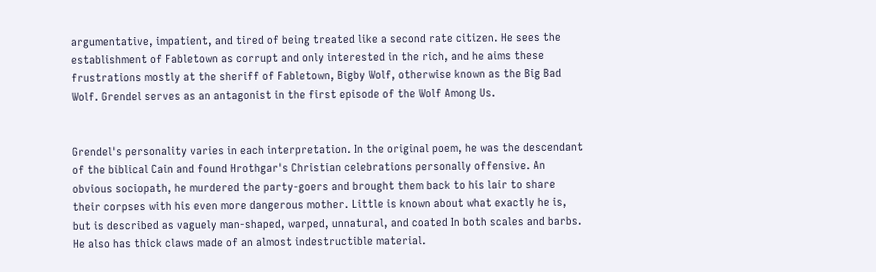argumentative, impatient, and tired of being treated like a second rate citizen. He sees the establishment of Fabletown as corrupt and only interested in the rich, and he aims these frustrations mostly at the sheriff of Fabletown, Bigby Wolf, otherwise known as the Big Bad Wolf. Grendel serves as an antagonist in the first episode of the Wolf Among Us.


Grendel's personality varies in each interpretation. In the original poem, he was the descendant of the biblical Cain and found Hrothgar's Christian celebrations personally offensive. An obvious sociopath, he murdered the party-goers and brought them back to his lair to share their corpses with his even more dangerous mother. Little is known about what exactly he is, but is described as vaguely man-shaped, warped, unnatural, and coated In both scales and barbs. He also has thick claws made of an almost indestructible material.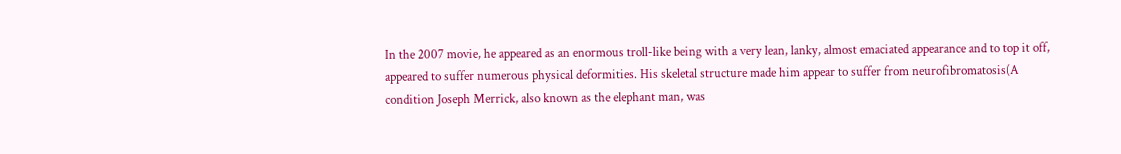In the 2007 movie, he appeared as an enormous troll-like being with a very lean, lanky, almost emaciated appearance and to top it off, appeared to suffer numerous physical deformities. His skeletal structure made him appear to suffer from neurofibromatosis(A condition Joseph Merrick, also known as the elephant man, was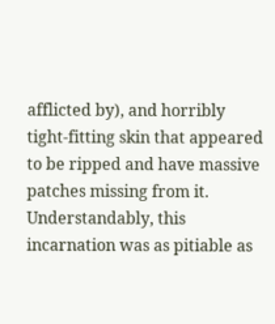afflicted by), and horribly tight-fitting skin that appeared to be ripped and have massive patches missing from it. Understandably, this incarnation was as pitiable as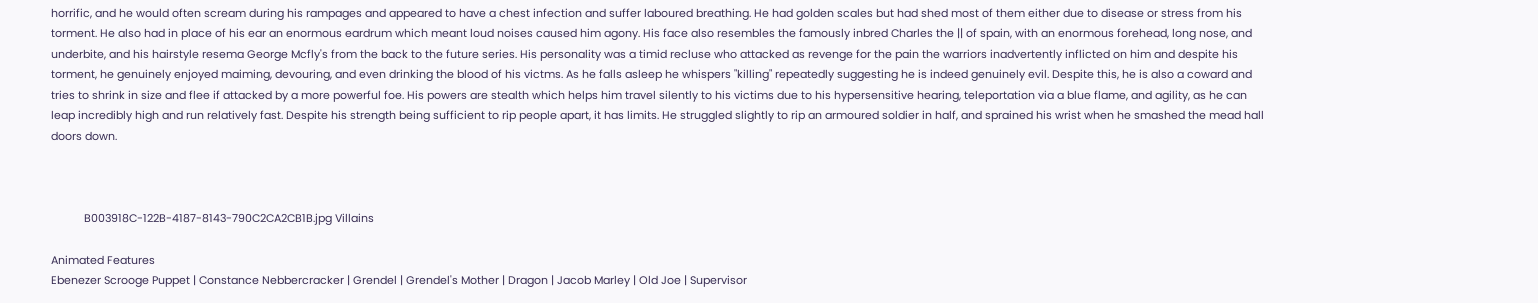horrific, and he would often scream during his rampages and appeared to have a chest infection and suffer laboured breathing. He had golden scales but had shed most of them either due to disease or stress from his torment. He also had in place of his ear an enormous eardrum which meant loud noises caused him agony. His face also resembles the famously inbred Charles the || of spain, with an enormous forehead, long nose, and underbite, and his hairstyle resema George Mcfly's from the back to the future series. His personality was a timid recluse who attacked as revenge for the pain the warriors inadvertently inflicted on him and despite his torment, he genuinely enjoyed maiming, devouring, and even drinking the blood of his victms. As he falls asleep he whispers "killing" repeatedly suggesting he is indeed genuinely evil. Despite this, he is also a coward and tries to shrink in size and flee if attacked by a more powerful foe. His powers are stealth which helps him travel silently to his victims due to his hypersensitive hearing, teleportation via a blue flame, and agility, as he can leap incredibly high and run relatively fast. Despite his strength being sufficient to rip people apart, it has limits. He struggled slightly to rip an armoured soldier in half, and sprained his wrist when he smashed the mead hall doors down.



           B003918C-122B-4187-8143-790C2CA2CB1B.jpg Villains

Animated Features
Ebenezer Scrooge Puppet | Constance Nebbercracker | Grendel | Grendel's Mother | Dragon | Jacob Marley | Old Joe | Supervisor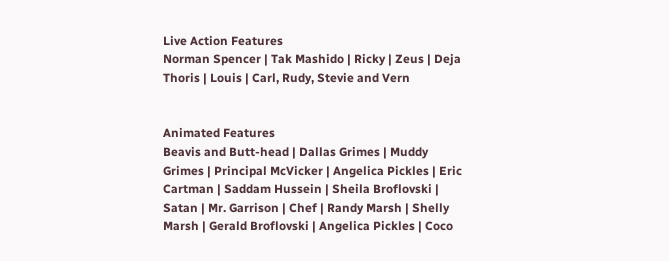Live Action Features
Norman Spencer | Tak Mashido | Ricky | Zeus | Deja Thoris | Louis | Carl, Rudy, Stevie and Vern


Animated Features
Beavis and Butt-head | Dallas Grimes | Muddy Grimes | Principal McVicker | Angelica Pickles | Eric Cartman | Saddam Hussein | Sheila Broflovski | Satan | Mr. Garrison | Chef | Randy Marsh | Shelly Marsh | Gerald Broflovski | Angelica Pickles | Coco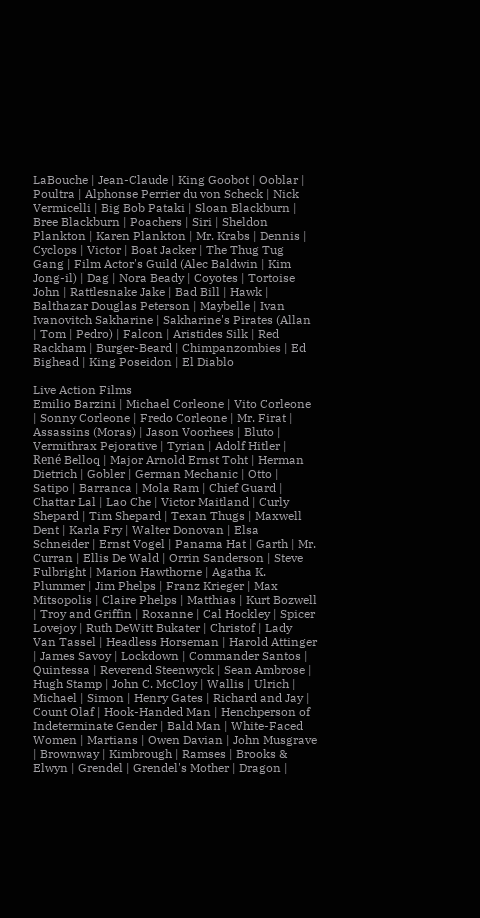LaBouche | Jean-Claude | King Goobot | Ooblar | Poultra | Alphonse Perrier du von Scheck | Nick Vermicelli | Big Bob Pataki | Sloan Blackburn | Bree Blackburn | Poachers | Siri | Sheldon Plankton | Karen Plankton | Mr. Krabs | Dennis | Cyclops | Victor | Boat Jacker | The Thug Tug Gang | Film Actor's Guild (Alec Baldwin | Kim Jong-il) | Dag | Nora Beady | Coyotes | Tortoise John | Rattlesnake Jake | Bad Bill | Hawk | Balthazar Douglas Peterson | Maybelle | Ivan Ivanovitch Sakharine | Sakharine's Pirates (Allan | Tom | Pedro) | Falcon | Aristides Silk | Red Rackham | Burger-Beard | Chimpanzombies | Ed Bighead | King Poseidon | El Diablo

Live Action Films
Emilio Barzini | Michael Corleone | Vito Corleone | Sonny Corleone | Fredo Corleone | Mr. Firat | Assassins (Moras) | Jason Voorhees | Bluto | Vermithrax Pejorative | Tyrian | Adolf Hitler | René Belloq | Major Arnold Ernst Toht | Herman Dietrich | Gobler | German Mechanic | Otto | Satipo | Barranca | Mola Ram | Chief Guard | Chattar Lal | Lao Che | Victor Maitland | Curly Shepard | Tim Shepard | Texan Thugs | Maxwell Dent | Karla Fry | Walter Donovan | Elsa Schneider | Ernst Vogel | Panama Hat | Garth | Mr. Curran | Ellis De Wald | Orrin Sanderson | Steve Fulbright | Marion Hawthorne | Agatha K. Plummer | Jim Phelps | Franz Krieger | Max Mitsopolis | Claire Phelps | Matthias | Kurt Bozwell | Troy and Griffin | Roxanne | Cal Hockley | Spicer Lovejoy | Ruth DeWitt Bukater | Christof | Lady Van Tassel | Headless Horseman | Harold Attinger | James Savoy | Lockdown | Commander Santos | Quintessa | Reverend Steenwyck | Sean Ambrose | Hugh Stamp | John C. McCloy | Wallis | Ulrich | Michael | Simon | Henry Gates | Richard and Jay | Count Olaf | Hook-Handed Man | Henchperson of Indeterminate Gender | Bald Man | White-Faced Women | Martians | Owen Davian | John Musgrave | Brownway | Kimbrough | Ramses | Brooks & Elwyn | Grendel | Grendel's Mother | Dragon |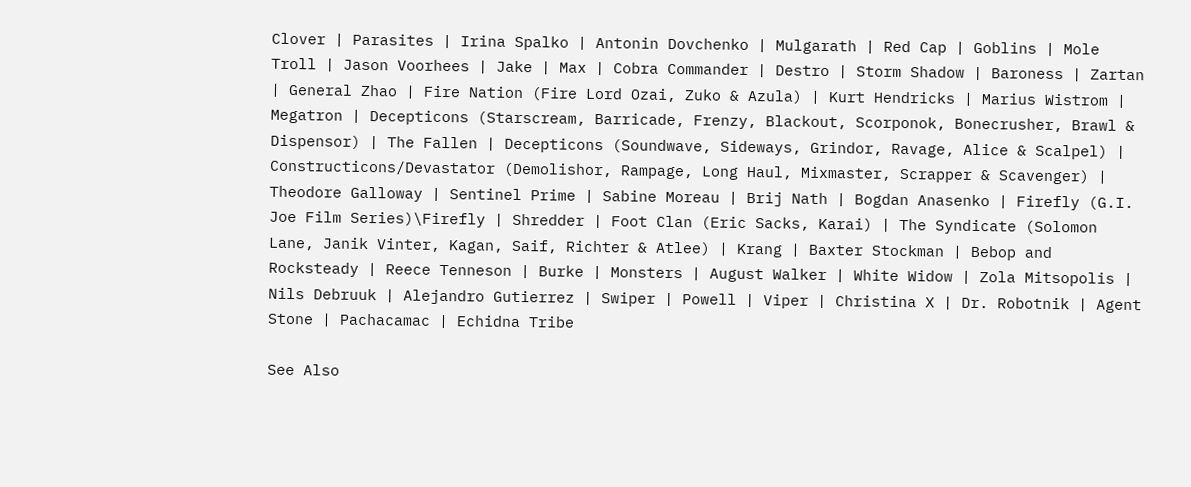Clover | Parasites | Irina Spalko | Antonin Dovchenko | Mulgarath | Red Cap | Goblins | Mole Troll | Jason Voorhees | Jake | Max | Cobra Commander | Destro | Storm Shadow | Baroness | Zartan | General Zhao | Fire Nation (Fire Lord Ozai, Zuko & Azula) | Kurt Hendricks | Marius Wistrom | Megatron | Decepticons (Starscream, Barricade, Frenzy, Blackout, Scorponok, Bonecrusher, Brawl & Dispensor) | The Fallen | Decepticons (Soundwave, Sideways, Grindor, Ravage, Alice & Scalpel) | Constructicons/Devastator (Demolishor, Rampage, Long Haul, Mixmaster, Scrapper & Scavenger) | Theodore Galloway | Sentinel Prime | Sabine Moreau | Brij Nath | Bogdan Anasenko | Firefly (G.I. Joe Film Series)\Firefly | Shredder | Foot Clan (Eric Sacks, Karai) | The Syndicate (Solomon Lane, Janik Vinter, Kagan, Saif, Richter & Atlee) | Krang | Baxter Stockman | Bebop and Rocksteady | Reece Tenneson | Burke | Monsters | August Walker | White Widow | Zola Mitsopolis | Nils Debruuk | Alejandro Gutierrez | Swiper | Powell | Viper | Christina X | Dr. Robotnik | Agent Stone | Pachacamac | Echidna Tribe

See Also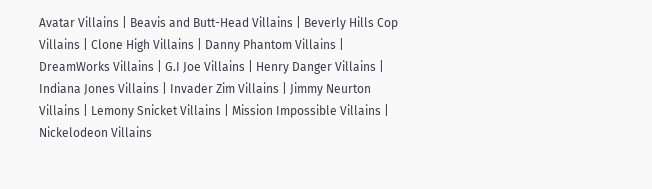Avatar Villains | Beavis and Butt-Head Villains | Beverly Hills Cop Villains | Clone High Villains | Danny Phantom Villains | DreamWorks Villains | G.I Joe Villains | Henry Danger Villains | Indiana Jones Villains | Invader Zim Villains | Jimmy Neurton Villains | Lemony Snicket Villains | Mission Impossible Villains | Nickelodeon Villains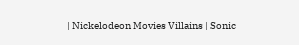| Nickelodeon Movies Villains | Sonic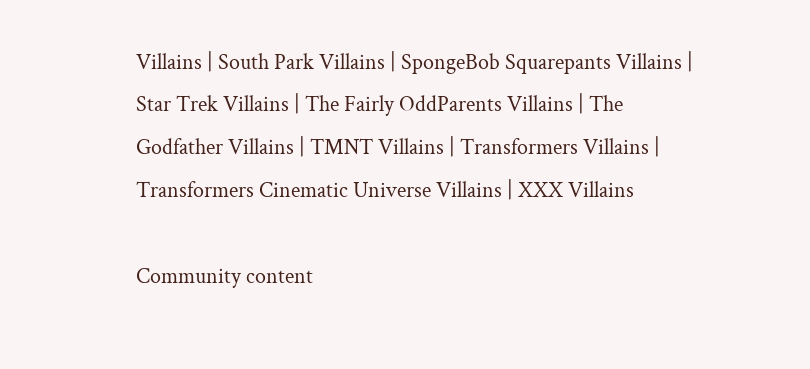Villains | South Park Villains | SpongeBob Squarepants Villains | Star Trek Villains | The Fairly OddParents Villains | The Godfather Villains | TMNT Villains | Transformers Villains | Transformers Cinematic Universe Villains | XXX Villains

Community content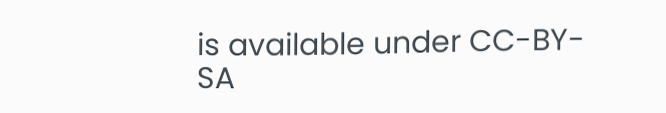is available under CC-BY-SA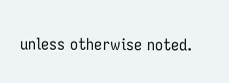unless otherwise noted.